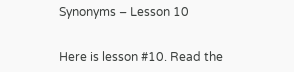Synonyms – Lesson 10


Here is lesson #10. Read the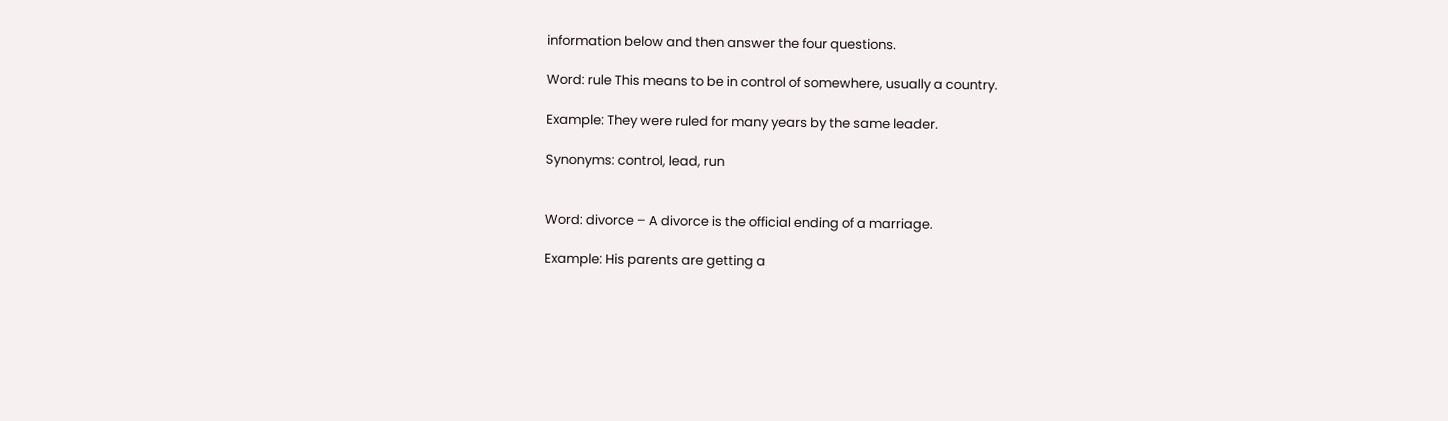information below and then answer the four questions.

Word: rule This means to be in control of somewhere, usually a country.

Example: They were ruled for many years by the same leader.

Synonyms: control, lead, run


Word: divorce – A divorce is the official ending of a marriage.

Example: His parents are getting a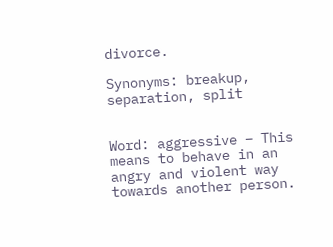divorce.

Synonyms: breakup, separation, split


Word: aggressive – This means to behave in an angry and violent way towards another person.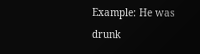Example: He was drunk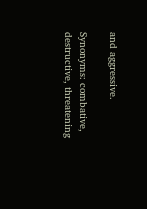and aggressive.

Synonyms: combative, destructive, threatening